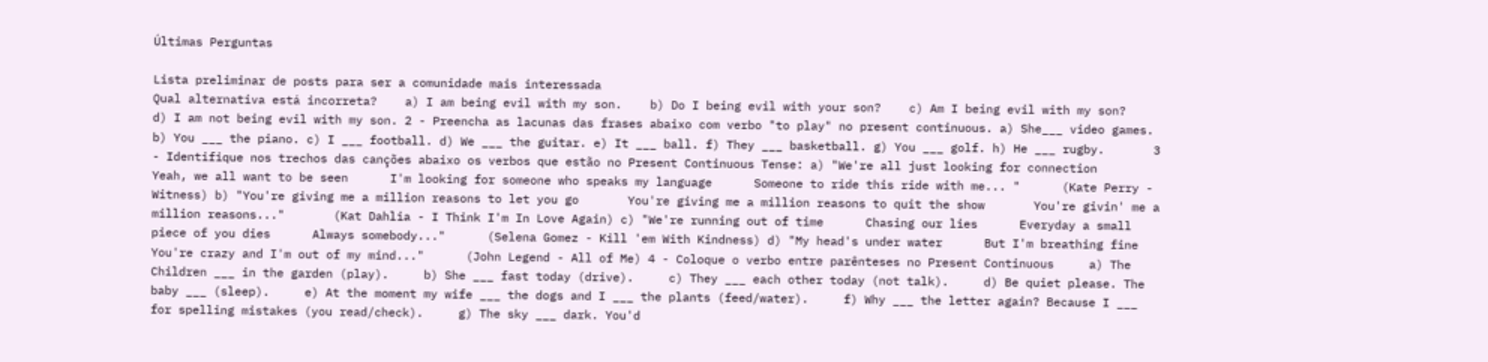Últimas Perguntas

Lista preliminar de posts para ser a comunidade mais interessada
Qual alternativa está incorreta?    a) I am being evil with my son.    b) Do I being evil with your son?    c) Am I being evil with my son?    d) I am not being evil with my son. 2 - Preencha as lacunas das frases abaixo com verbo "to play" no present continuous. a) She___ video games. b) You ___ the piano. c) I ___ football. d) We ___ the guitar. e) It ___ ball. f) They ___ basketball. g) You ___ golf. h) He ___ rugby.       3 - Identifique nos trechos das canções abaixo os verbos que estão no Present Continuous Tense: a) "We're all just looking for connection      Yeah, we all want to be seen      I'm looking for someone who speaks my language      Someone to ride this ride with me... "      (Kate Perry - Witness) b) "You're giving me a million reasons to let you go       You're giving me a million reasons to quit the show       You're givin' me a million reasons..."       (Kat Dahlia - I Think I'm In Love Again) c) "We're running out of time      Chasing our lies      Everyday a small piece of you dies      Always somebody..."      (Selena Gomez - Kill 'em With Kindness) d) "My head's under water      But I'm breathing fine      You're crazy and I'm out of my mind..."      (John Legend - All of Me) 4 - Coloque o verbo entre parênteses no Present Continuous     a) The Children ___ in the garden (play).     b) She ___ fast today (drive).     c) They ___ each other today (not talk).     d) Be quiet please. The baby ___ (sleep).     e) At the moment my wife ___ the dogs and I ___ the plants (feed/water).     f) Why ___ the letter again? Because I ___ for spelling mistakes (you read/check).     g) The sky ___ dark. You'd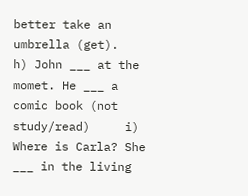better take an umbrella (get).     h) John ___ at the momet. He ___ a comic book (not study/read)     i) Where is Carla? She ___ in the living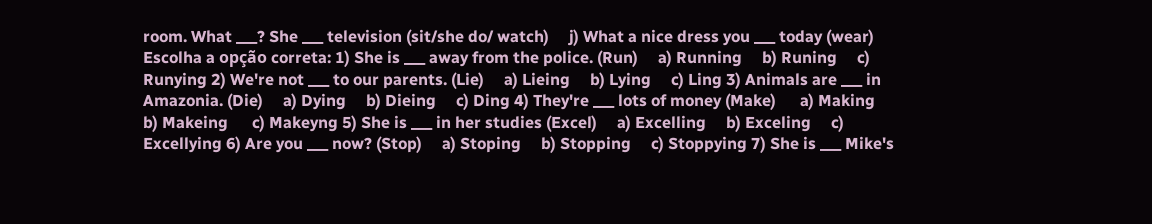room. What ___? She ___ television (sit/she do/ watch)     j) What a nice dress you ___ today (wear) Escolha a opção correta: 1) She is ___ away from the police. (Run)     a) Running     b) Runing     c) Runying 2) We're not ___ to our parents. (Lie)     a) Lieing     b) Lying     c) Ling 3) Animals are ___ in Amazonia. (Die)     a) Dying     b) Dieing     c) Ding 4) They're ___ lots of money (Make)      a) Making      b) Makeing      c) Makeyng 5) She is ___ in her studies (Excel)     a) Excelling     b) Exceling     c) Excellying 6) Are you ___ now? (Stop)     a) Stoping     b) Stopping     c) Stoppying 7) She is ___ Mike's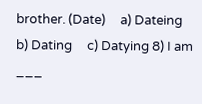brother. (Date)     a) Dateing     b) Dating     c) Datying 8) I am ___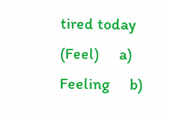tired today (Feel)     a) Feeling     b)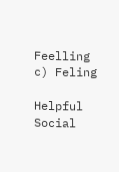Feelling     c) Feling

Helpful Social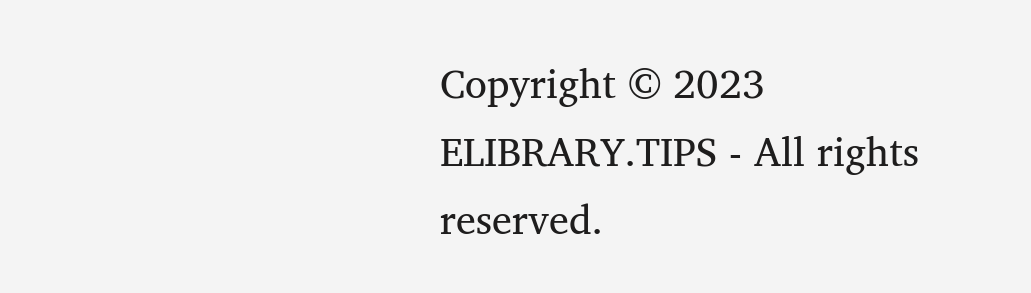Copyright © 2023 ELIBRARY.TIPS - All rights reserved.